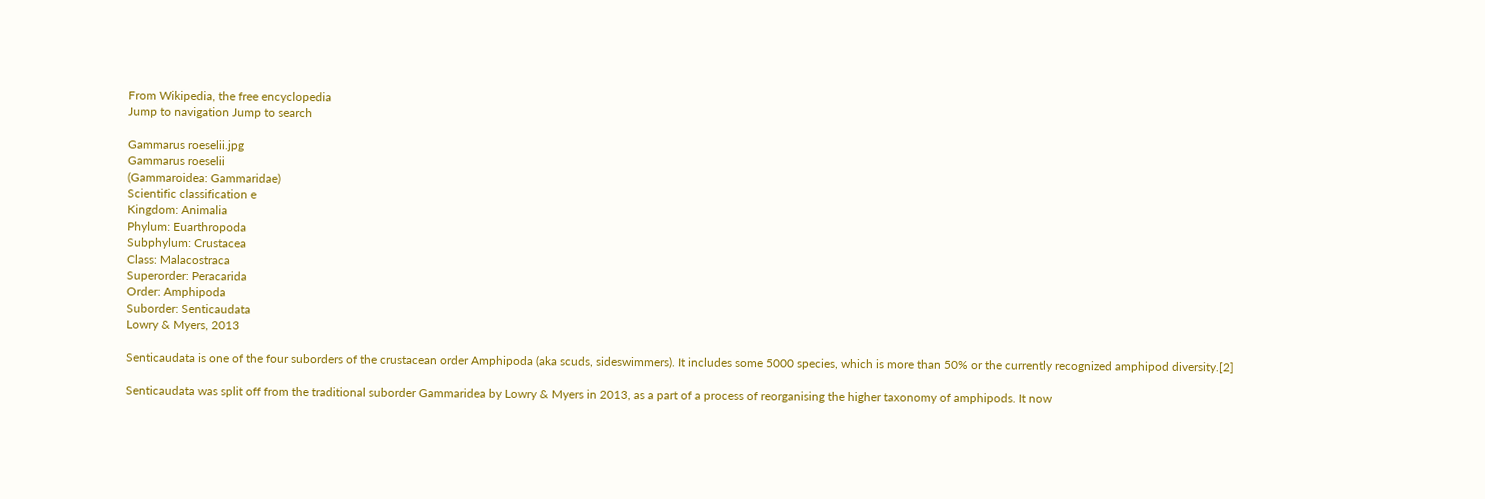From Wikipedia, the free encyclopedia
Jump to navigation Jump to search

Gammarus roeselii.jpg
Gammarus roeselii
(Gammaroidea: Gammaridae)
Scientific classification e
Kingdom: Animalia
Phylum: Euarthropoda
Subphylum: Crustacea
Class: Malacostraca
Superorder: Peracarida
Order: Amphipoda
Suborder: Senticaudata
Lowry & Myers, 2013

Senticaudata is one of the four suborders of the crustacean order Amphipoda (aka scuds, sideswimmers). It includes some 5000 species, which is more than 50% or the currently recognized amphipod diversity.[2]

Senticaudata was split off from the traditional suborder Gammaridea by Lowry & Myers in 2013, as a part of a process of reorganising the higher taxonomy of amphipods. It now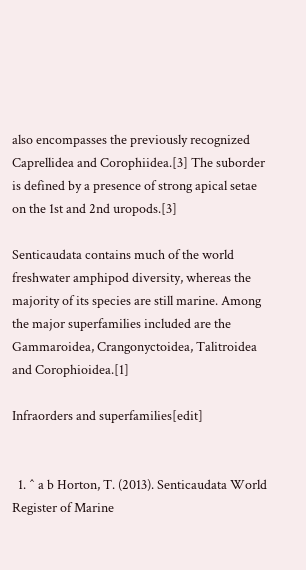also encompasses the previously recognized Caprellidea and Corophiidea.[3] The suborder is defined by a presence of strong apical setae on the 1st and 2nd uropods.[3]

Senticaudata contains much of the world freshwater amphipod diversity, whereas the majority of its species are still marine. Among the major superfamilies included are the Gammaroidea, Crangonyctoidea, Talitroidea and Corophioidea.[1]

Infraorders and superfamilies[edit]


  1. ^ a b Horton, T. (2013). Senticaudata World Register of Marine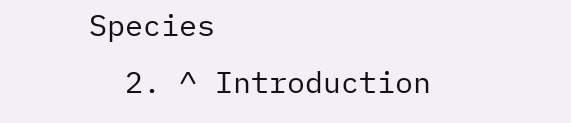Species
  2. ^ Introduction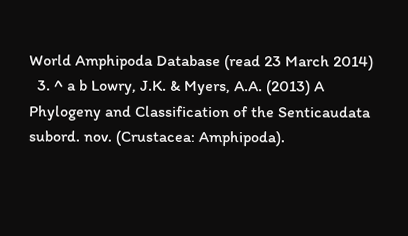World Amphipoda Database (read 23 March 2014)
  3. ^ a b Lowry, J.K. & Myers, A.A. (2013) A Phylogeny and Classification of the Senticaudata subord. nov. (Crustacea: Amphipoda).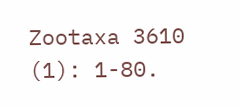Zootaxa 3610 (1): 1-80.